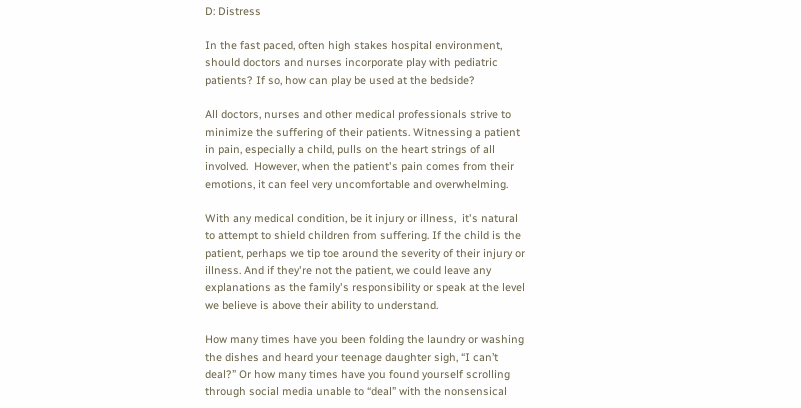D: Distress

In the fast paced, often high stakes hospital environment, should doctors and nurses incorporate play with pediatric patients? If so, how can play be used at the bedside?

All doctors, nurses and other medical professionals strive to minimize the suffering of their patients. Witnessing a patient in pain, especially a child, pulls on the heart strings of all involved.  However, when the patient's pain comes from their emotions, it can feel very uncomfortable and overwhelming.

With any medical condition, be it injury or illness,  it's natural to attempt to shield children from suffering. If the child is the patient, perhaps we tip toe around the severity of their injury or illness. And if they're not the patient, we could leave any explanations as the family's responsibility or speak at the level we believe is above their ability to understand.

How many times have you been folding the laundry or washing the dishes and heard your teenage daughter sigh, “I can’t deal?” Or how many times have you found yourself scrolling through social media unable to “deal” with the nonsensical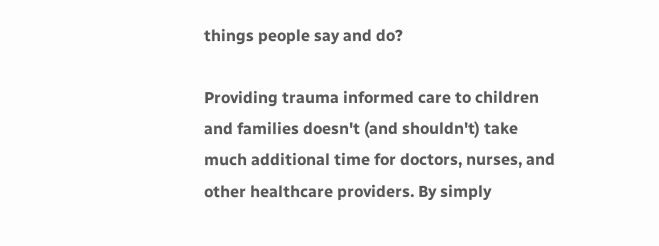things people say and do?

Providing trauma informed care to children and families doesn't (and shouldn't) take much additional time for doctors, nurses, and other healthcare providers. By simply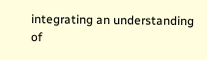integrating an understanding of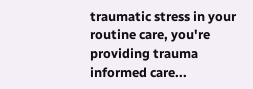traumatic stress in your routine care, you're providing trauma informed care...